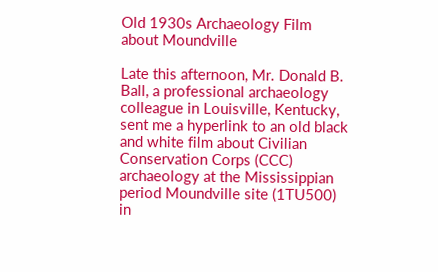Old 1930s Archaeology Film about Moundville

Late this afternoon, Mr. Donald B. Ball, a professional archaeology colleague in Louisville, Kentucky, sent me a hyperlink to an old black and white film about Civilian Conservation Corps (CCC) archaeology at the Mississippian period Moundville site (1TU500) in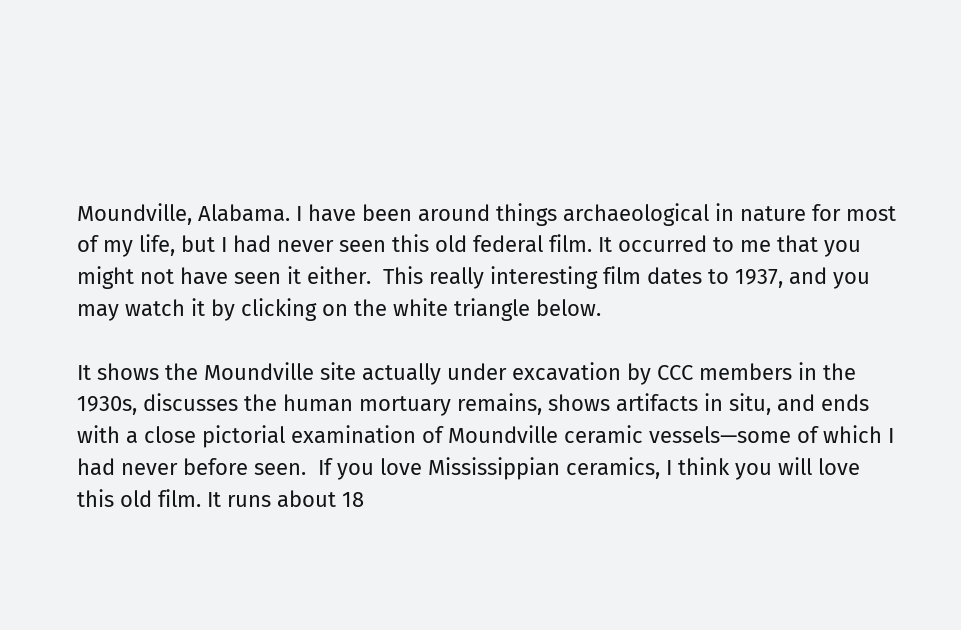Moundville, Alabama. I have been around things archaeological in nature for most of my life, but I had never seen this old federal film. It occurred to me that you might not have seen it either.  This really interesting film dates to 1937, and you may watch it by clicking on the white triangle below.

It shows the Moundville site actually under excavation by CCC members in the 1930s, discusses the human mortuary remains, shows artifacts in situ, and ends with a close pictorial examination of Moundville ceramic vessels—some of which I had never before seen.  If you love Mississippian ceramics, I think you will love this old film. It runs about 18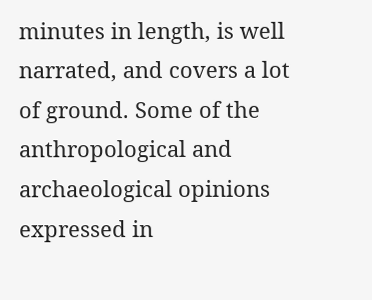minutes in length, is well narrated, and covers a lot of ground. Some of the anthropological and archaeological opinions expressed in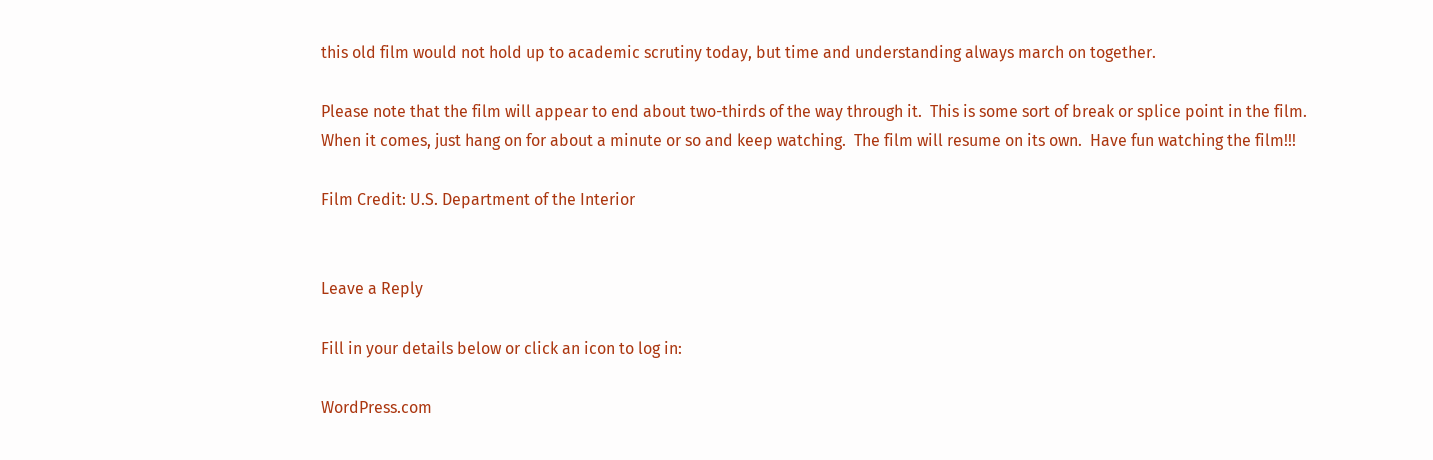this old film would not hold up to academic scrutiny today, but time and understanding always march on together.

Please note that the film will appear to end about two-thirds of the way through it.  This is some sort of break or splice point in the film.  When it comes, just hang on for about a minute or so and keep watching.  The film will resume on its own.  Have fun watching the film!!!

Film Credit: U.S. Department of the Interior


Leave a Reply

Fill in your details below or click an icon to log in:

WordPress.com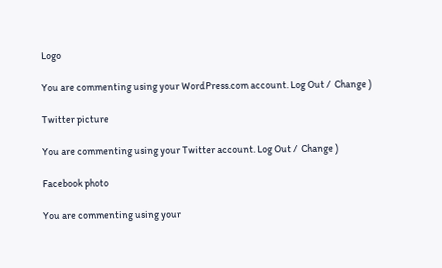Logo

You are commenting using your WordPress.com account. Log Out /  Change )

Twitter picture

You are commenting using your Twitter account. Log Out /  Change )

Facebook photo

You are commenting using your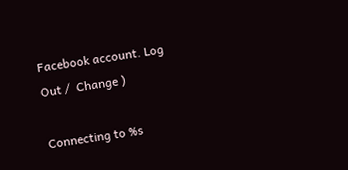Facebook account. Log Out /  Change )

Connecting to %s